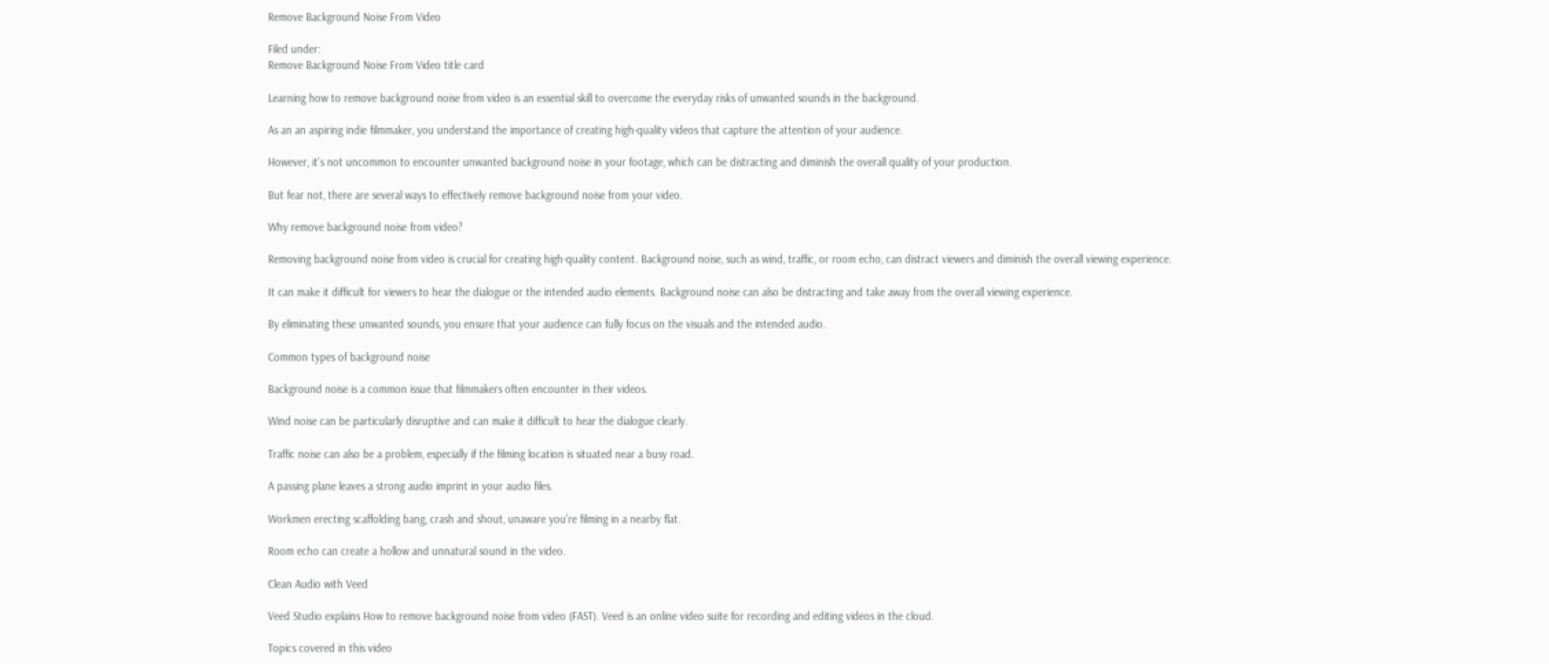Remove Background Noise From Video

Filed under:
Remove Background Noise From Video title card

Learning how to remove background noise from video is an essential skill to overcome the everyday risks of unwanted sounds in the background.

As an an aspiring indie filmmaker, you understand the importance of creating high-quality videos that capture the attention of your audience.

However, it’s not uncommon to encounter unwanted background noise in your footage, which can be distracting and diminish the overall quality of your production.

But fear not, there are several ways to effectively remove background noise from your video.

Why remove background noise from video?

Removing background noise from video is crucial for creating high-quality content. Background noise, such as wind, traffic, or room echo, can distract viewers and diminish the overall viewing experience.

It can make it difficult for viewers to hear the dialogue or the intended audio elements. Background noise can also be distracting and take away from the overall viewing experience.

By eliminating these unwanted sounds, you ensure that your audience can fully focus on the visuals and the intended audio.

Common types of background noise

Background noise is a common issue that filmmakers often encounter in their videos.

Wind noise can be particularly disruptive and can make it difficult to hear the dialogue clearly.

Traffic noise can also be a problem, especially if the filming location is situated near a busy road.

A passing plane leaves a strong audio imprint in your audio files.

Workmen erecting scaffolding bang, crash and shout, unaware you’re filming in a nearby flat.

Room echo can create a hollow and unnatural sound in the video.

Clean Audio with Veed

Veed Studio explains How to remove background noise from video (FAST). Veed is an online video suite for recording and editing videos in the cloud.

Topics covered in this video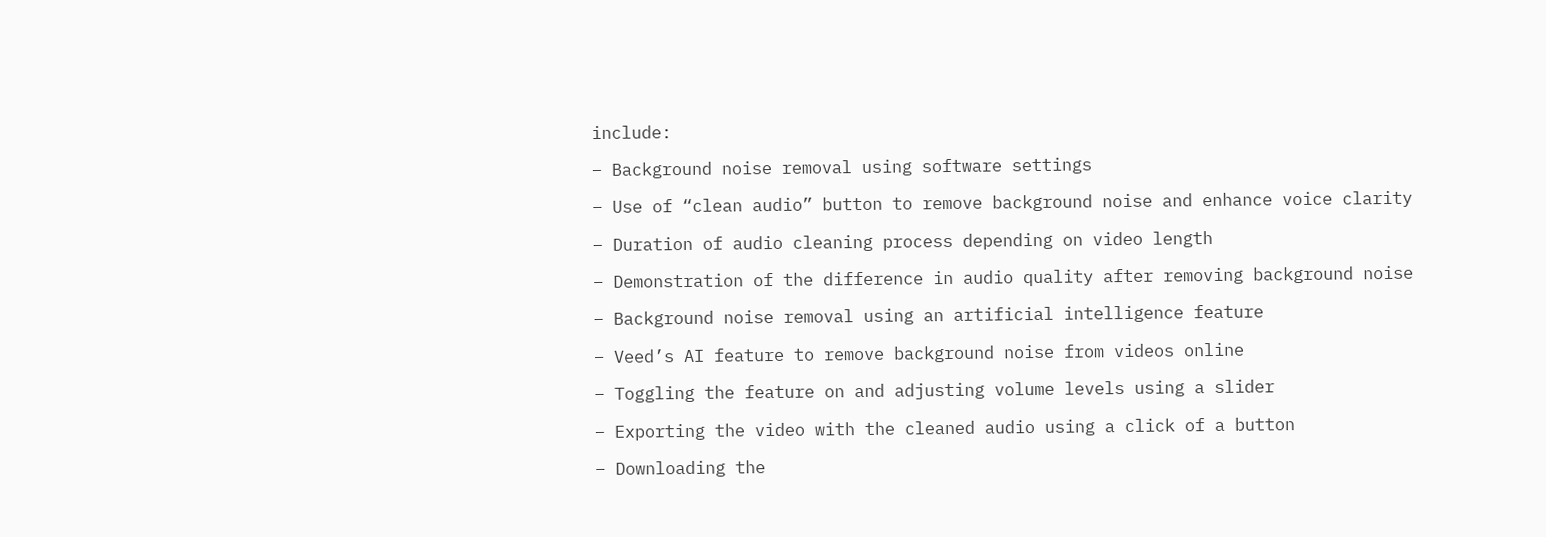include:

– Background noise removal using software settings

– Use of “clean audio” button to remove background noise and enhance voice clarity

– Duration of audio cleaning process depending on video length

– Demonstration of the difference in audio quality after removing background noise

– Background noise removal using an artificial intelligence feature

– Veed’s AI feature to remove background noise from videos online

– Toggling the feature on and adjusting volume levels using a slider

– Exporting the video with the cleaned audio using a click of a button

– Downloading the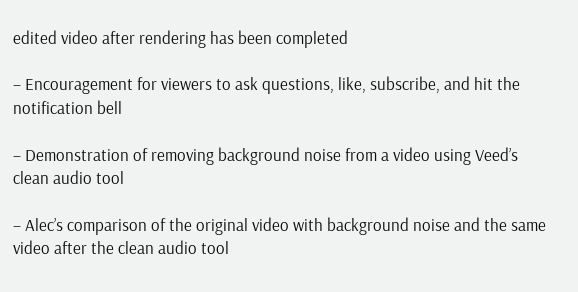edited video after rendering has been completed

– Encouragement for viewers to ask questions, like, subscribe, and hit the notification bell

– Demonstration of removing background noise from a video using Veed’s clean audio tool

– Alec’s comparison of the original video with background noise and the same video after the clean audio tool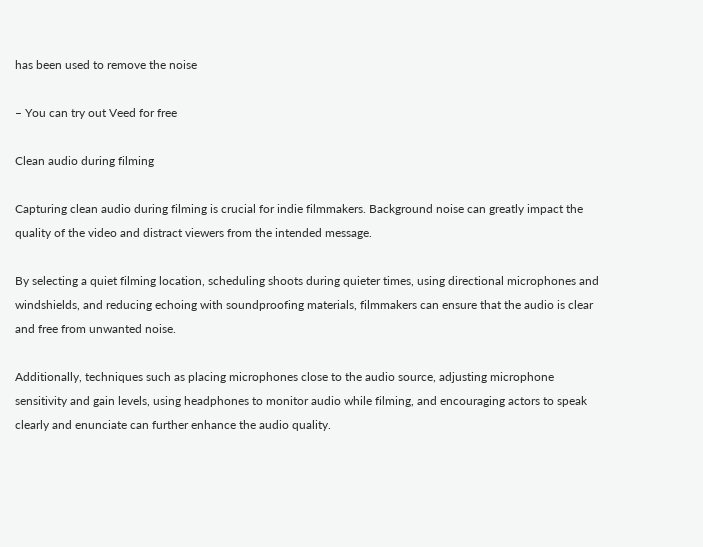has been used to remove the noise

– You can try out Veed for free

Clean audio during filming

Capturing clean audio during filming is crucial for indie filmmakers. Background noise can greatly impact the quality of the video and distract viewers from the intended message.

By selecting a quiet filming location, scheduling shoots during quieter times, using directional microphones and windshields, and reducing echoing with soundproofing materials, filmmakers can ensure that the audio is clear and free from unwanted noise.

Additionally, techniques such as placing microphones close to the audio source, adjusting microphone sensitivity and gain levels, using headphones to monitor audio while filming, and encouraging actors to speak clearly and enunciate can further enhance the audio quality.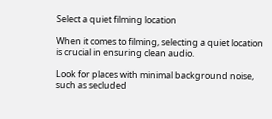Select a quiet filming location

When it comes to filming, selecting a quiet location is crucial in ensuring clean audio.

Look for places with minimal background noise, such as secluded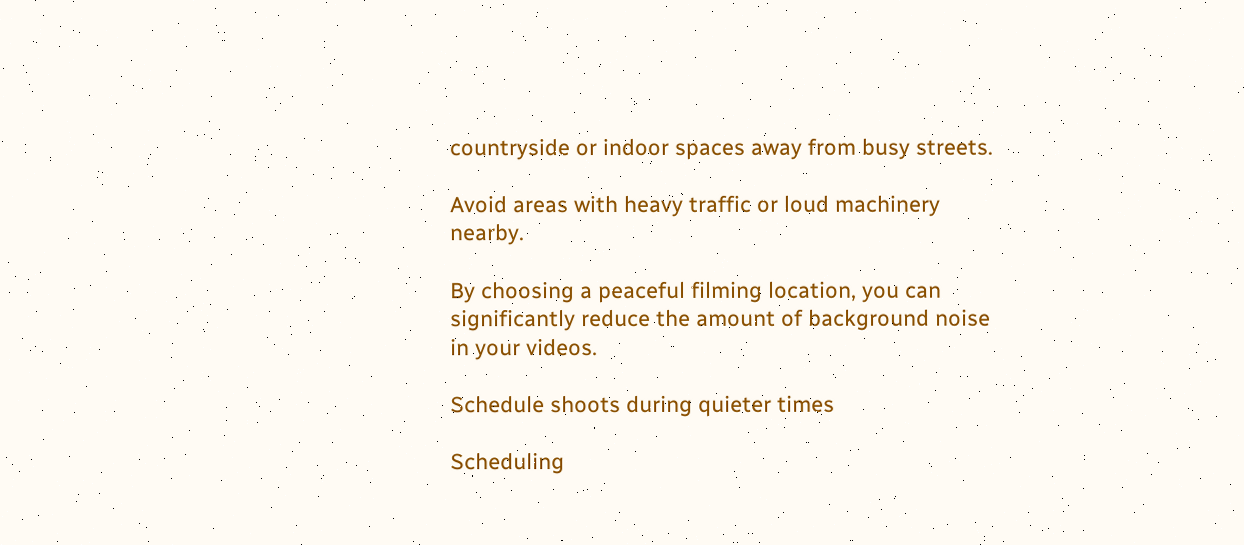countryside or indoor spaces away from busy streets.

Avoid areas with heavy traffic or loud machinery nearby.

By choosing a peaceful filming location, you can significantly reduce the amount of background noise in your videos.

Schedule shoots during quieter times

Scheduling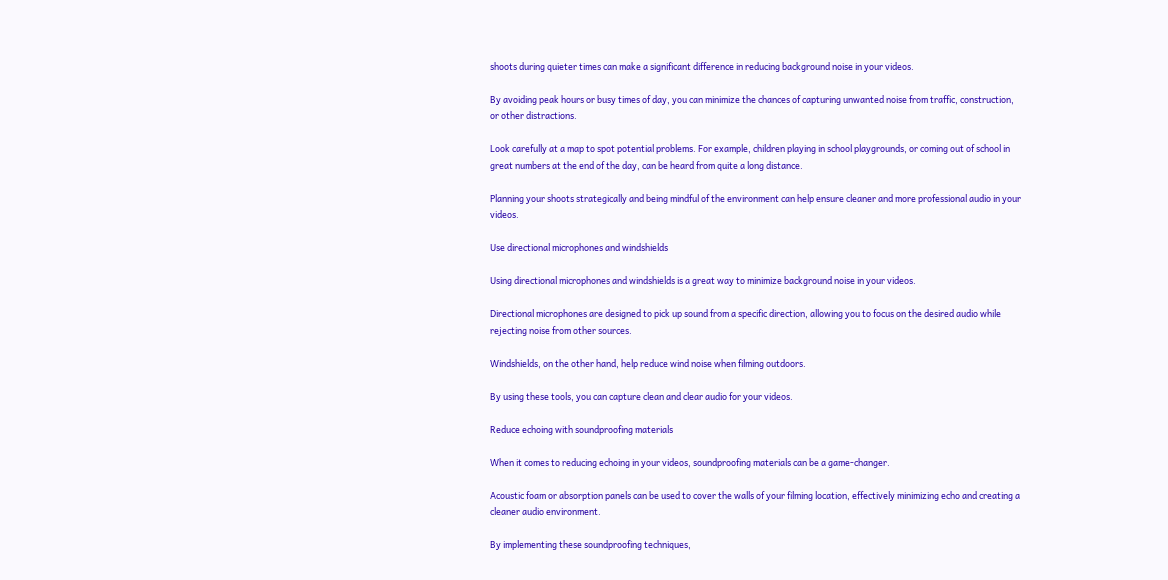shoots during quieter times can make a significant difference in reducing background noise in your videos.

By avoiding peak hours or busy times of day, you can minimize the chances of capturing unwanted noise from traffic, construction, or other distractions.

Look carefully at a map to spot potential problems. For example, children playing in school playgrounds, or coming out of school in great numbers at the end of the day, can be heard from quite a long distance.

Planning your shoots strategically and being mindful of the environment can help ensure cleaner and more professional audio in your videos.

Use directional microphones and windshields

Using directional microphones and windshields is a great way to minimize background noise in your videos.

Directional microphones are designed to pick up sound from a specific direction, allowing you to focus on the desired audio while rejecting noise from other sources.

Windshields, on the other hand, help reduce wind noise when filming outdoors.

By using these tools, you can capture clean and clear audio for your videos.

Reduce echoing with soundproofing materials

When it comes to reducing echoing in your videos, soundproofing materials can be a game-changer.

Acoustic foam or absorption panels can be used to cover the walls of your filming location, effectively minimizing echo and creating a cleaner audio environment.

By implementing these soundproofing techniques,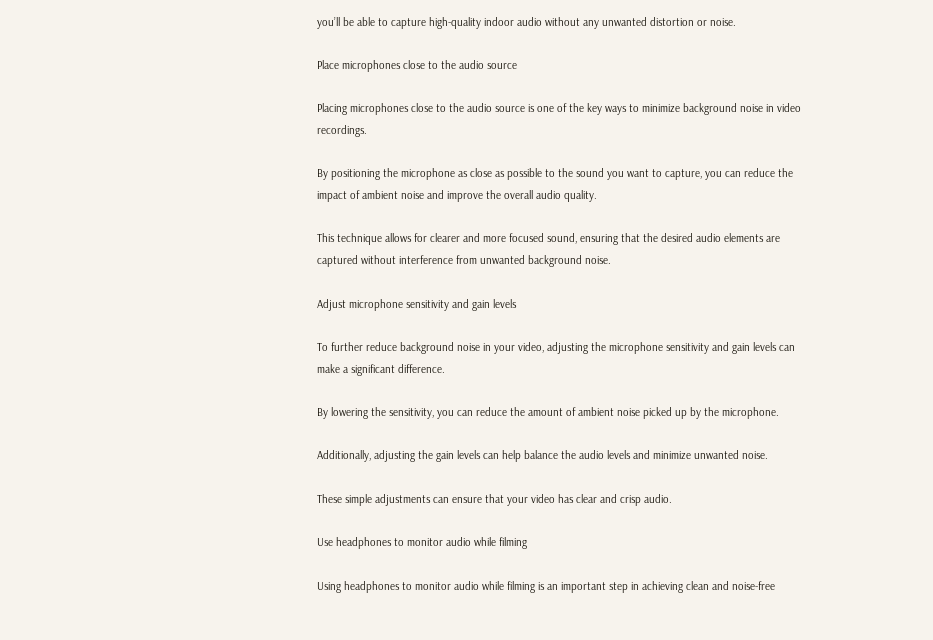you’ll be able to capture high-quality indoor audio without any unwanted distortion or noise.

Place microphones close to the audio source

Placing microphones close to the audio source is one of the key ways to minimize background noise in video recordings.

By positioning the microphone as close as possible to the sound you want to capture, you can reduce the impact of ambient noise and improve the overall audio quality.

This technique allows for clearer and more focused sound, ensuring that the desired audio elements are captured without interference from unwanted background noise.

Adjust microphone sensitivity and gain levels

To further reduce background noise in your video, adjusting the microphone sensitivity and gain levels can make a significant difference.

By lowering the sensitivity, you can reduce the amount of ambient noise picked up by the microphone.

Additionally, adjusting the gain levels can help balance the audio levels and minimize unwanted noise.

These simple adjustments can ensure that your video has clear and crisp audio.

Use headphones to monitor audio while filming

Using headphones to monitor audio while filming is an important step in achieving clean and noise-free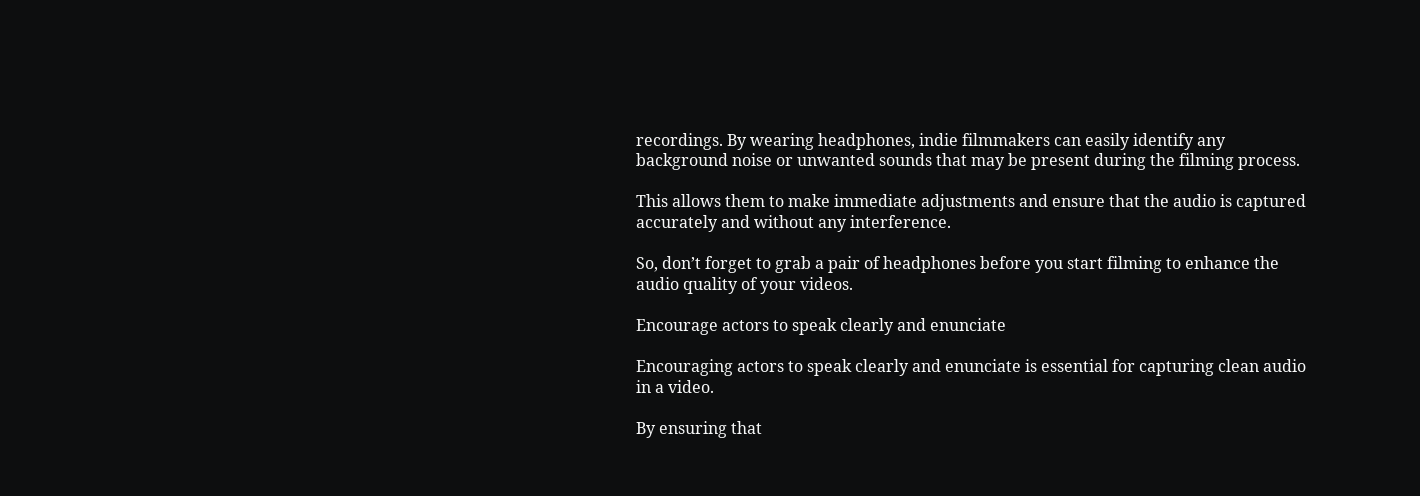recordings. By wearing headphones, indie filmmakers can easily identify any background noise or unwanted sounds that may be present during the filming process.

This allows them to make immediate adjustments and ensure that the audio is captured accurately and without any interference.

So, don’t forget to grab a pair of headphones before you start filming to enhance the audio quality of your videos.

Encourage actors to speak clearly and enunciate

Encouraging actors to speak clearly and enunciate is essential for capturing clean audio in a video.

By ensuring that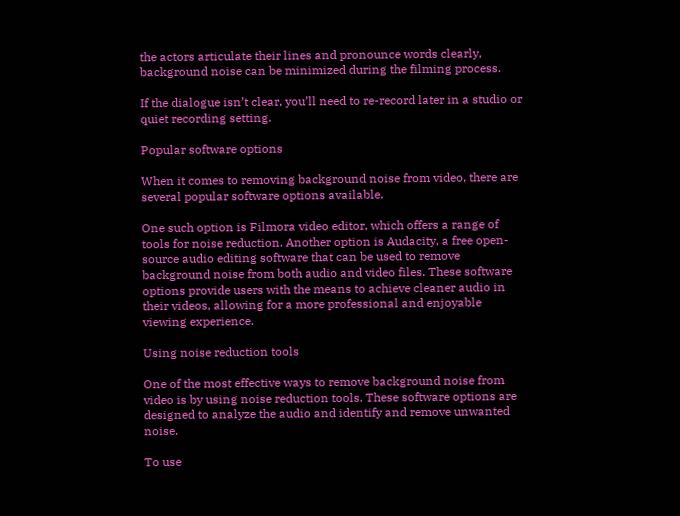the actors articulate their lines and pronounce words clearly, background noise can be minimized during the filming process.

If the dialogue isn’t clear, you’ll need to re-record later in a studio or quiet recording setting.

Popular software options

When it comes to removing background noise from video, there are several popular software options available.

One such option is Filmora video editor, which offers a range of tools for noise reduction. Another option is Audacity, a free open-source audio editing software that can be used to remove background noise from both audio and video files. These software options provide users with the means to achieve cleaner audio in their videos, allowing for a more professional and enjoyable viewing experience.

Using noise reduction tools

One of the most effective ways to remove background noise from video is by using noise reduction tools. These software options are designed to analyze the audio and identify and remove unwanted noise.

To use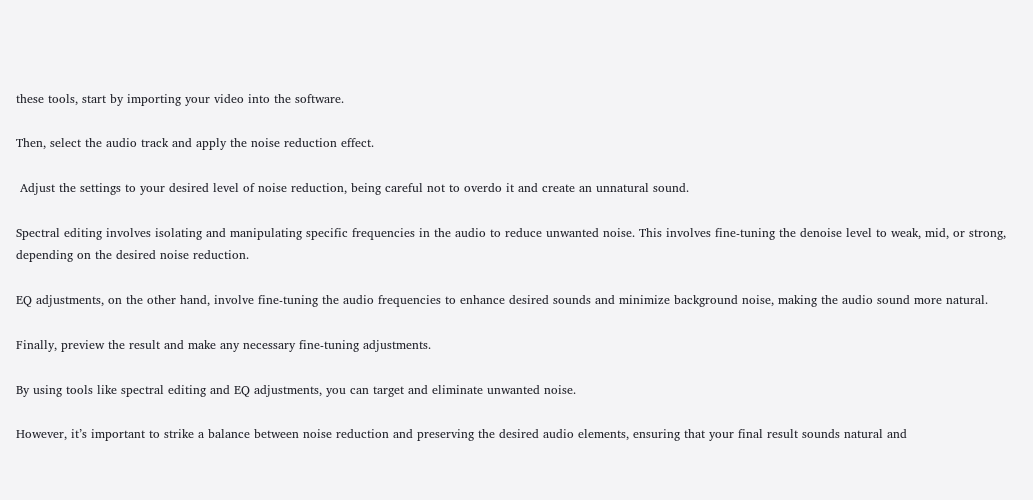these tools, start by importing your video into the software.

Then, select the audio track and apply the noise reduction effect.

 Adjust the settings to your desired level of noise reduction, being careful not to overdo it and create an unnatural sound.

Spectral editing involves isolating and manipulating specific frequencies in the audio to reduce unwanted noise. This involves fine-tuning the denoise level to weak, mid, or strong, depending on the desired noise reduction.

EQ adjustments, on the other hand, involve fine-tuning the audio frequencies to enhance desired sounds and minimize background noise, making the audio sound more natural.

Finally, preview the result and make any necessary fine-tuning adjustments.

By using tools like spectral editing and EQ adjustments, you can target and eliminate unwanted noise.

However, it’s important to strike a balance between noise reduction and preserving the desired audio elements, ensuring that your final result sounds natural and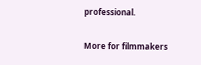professional.

More for filmmakers